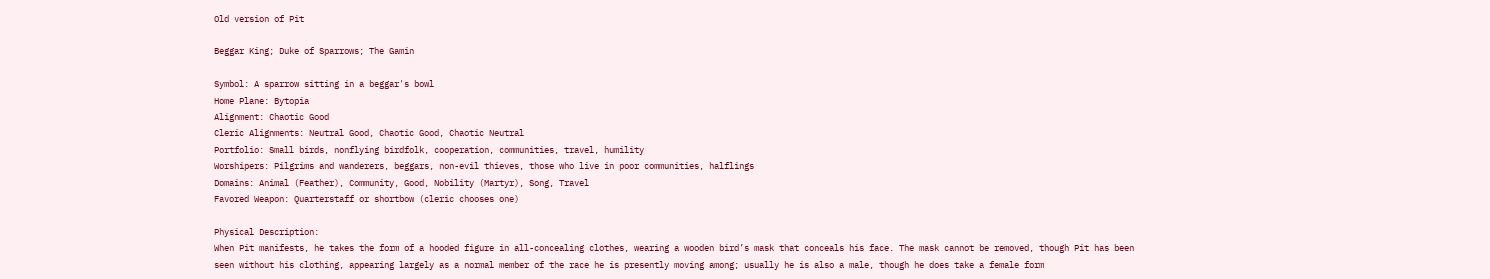Old version of Pit

Beggar King; Duke of Sparrows; The Gamin

Symbol: A sparrow sitting in a beggar's bowl
Home Plane: Bytopia
Alignment: Chaotic Good
Cleric Alignments: Neutral Good, Chaotic Good, Chaotic Neutral
Portfolio: Small birds, nonflying birdfolk, cooperation, communities, travel, humility
Worshipers: Pilgrims and wanderers, beggars, non-evil thieves, those who live in poor communities, halflings
Domains: Animal (Feather), Community, Good, Nobility (Martyr), Song, Travel
Favored Weapon: Quarterstaff or shortbow (cleric chooses one)

Physical Description:
When Pit manifests, he takes the form of a hooded figure in all-concealing clothes, wearing a wooden bird’s mask that conceals his face. The mask cannot be removed, though Pit has been seen without his clothing, appearing largely as a normal member of the race he is presently moving among; usually he is also a male, though he does take a female form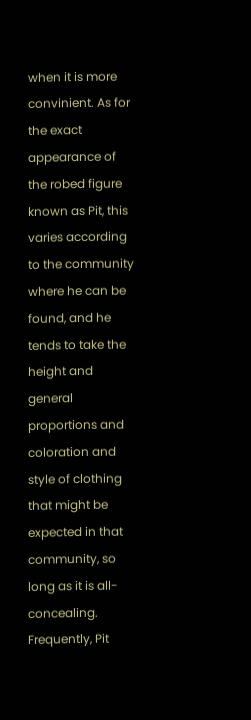when it is more convinient. As for the exact appearance of the robed figure known as Pit, this varies according to the community where he can be found, and he tends to take the height and general proportions and coloration and style of clothing that might be expected in that community, so long as it is all-concealing. Frequently, Pit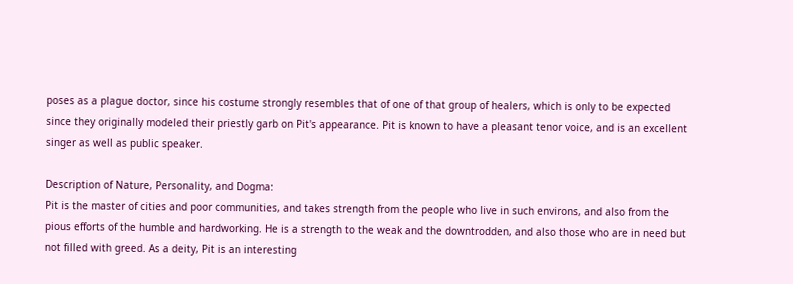poses as a plague doctor, since his costume strongly resembles that of one of that group of healers, which is only to be expected since they originally modeled their priestly garb on Pit's appearance. Pit is known to have a pleasant tenor voice, and is an excellent singer as well as public speaker.

Description of Nature, Personality, and Dogma:
Pit is the master of cities and poor communities, and takes strength from the people who live in such environs, and also from the pious efforts of the humble and hardworking. He is a strength to the weak and the downtrodden, and also those who are in need but not filled with greed. As a deity, Pit is an interesting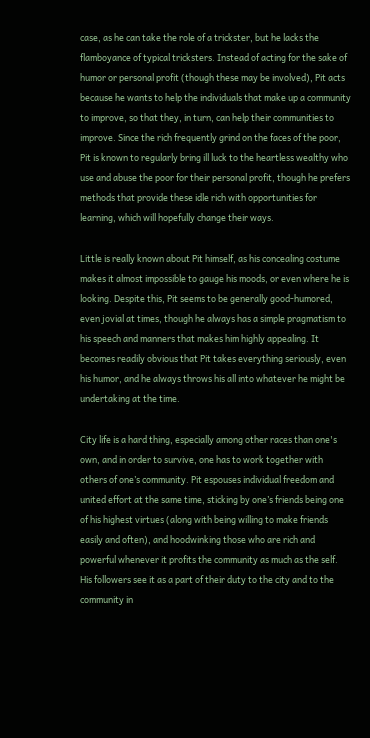case, as he can take the role of a trickster, but he lacks the flamboyance of typical tricksters. Instead of acting for the sake of humor or personal profit (though these may be involved), Pit acts because he wants to help the individuals that make up a community to improve, so that they, in turn, can help their communities to improve. Since the rich frequently grind on the faces of the poor, Pit is known to regularly bring ill luck to the heartless wealthy who use and abuse the poor for their personal profit, though he prefers methods that provide these idle rich with opportunities for learning, which will hopefully change their ways.

Little is really known about Pit himself, as his concealing costume makes it almost impossible to gauge his moods, or even where he is looking. Despite this, Pit seems to be generally good-humored, even jovial at times, though he always has a simple pragmatism to his speech and manners that makes him highly appealing. It becomes readily obvious that Pit takes everything seriously, even his humor, and he always throws his all into whatever he might be undertaking at the time.

City life is a hard thing, especially among other races than one's own, and in order to survive, one has to work together with others of one’s community. Pit espouses individual freedom and united effort at the same time, sticking by one’s friends being one of his highest virtues (along with being willing to make friends easily and often), and hoodwinking those who are rich and powerful whenever it profits the community as much as the self. His followers see it as a part of their duty to the city and to the community in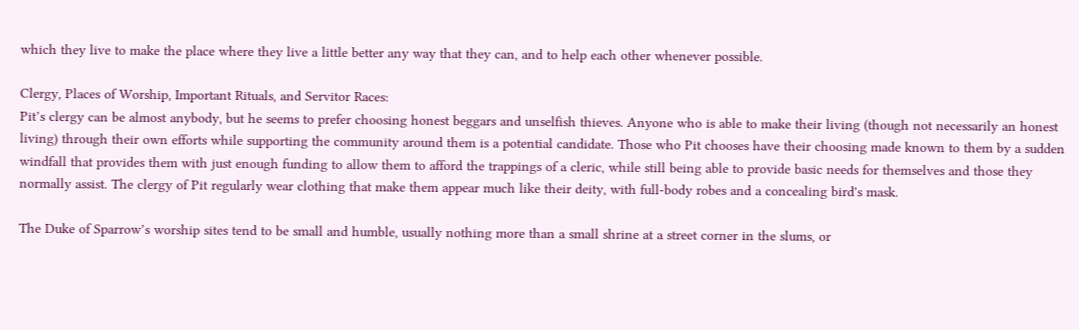which they live to make the place where they live a little better any way that they can, and to help each other whenever possible.

Clergy, Places of Worship, Important Rituals, and Servitor Races:
Pit’s clergy can be almost anybody, but he seems to prefer choosing honest beggars and unselfish thieves. Anyone who is able to make their living (though not necessarily an honest living) through their own efforts while supporting the community around them is a potential candidate. Those who Pit chooses have their choosing made known to them by a sudden windfall that provides them with just enough funding to allow them to afford the trappings of a cleric, while still being able to provide basic needs for themselves and those they normally assist. The clergy of Pit regularly wear clothing that make them appear much like their deity, with full-body robes and a concealing bird's mask.

The Duke of Sparrow’s worship sites tend to be small and humble, usually nothing more than a small shrine at a street corner in the slums, or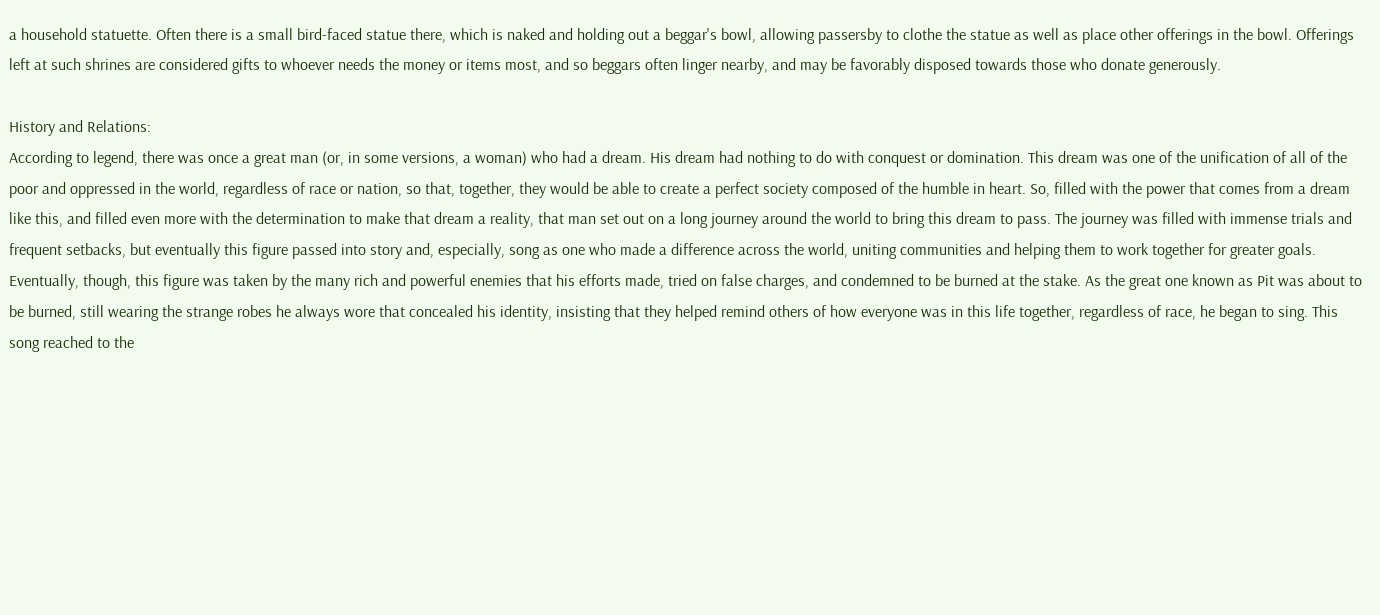a household statuette. Often there is a small bird-faced statue there, which is naked and holding out a beggar's bowl, allowing passersby to clothe the statue as well as place other offerings in the bowl. Offerings left at such shrines are considered gifts to whoever needs the money or items most, and so beggars often linger nearby, and may be favorably disposed towards those who donate generously.

History and Relations:
According to legend, there was once a great man (or, in some versions, a woman) who had a dream. His dream had nothing to do with conquest or domination. This dream was one of the unification of all of the poor and oppressed in the world, regardless of race or nation, so that, together, they would be able to create a perfect society composed of the humble in heart. So, filled with the power that comes from a dream like this, and filled even more with the determination to make that dream a reality, that man set out on a long journey around the world to bring this dream to pass. The journey was filled with immense trials and frequent setbacks, but eventually this figure passed into story and, especially, song as one who made a difference across the world, uniting communities and helping them to work together for greater goals. Eventually, though, this figure was taken by the many rich and powerful enemies that his efforts made, tried on false charges, and condemned to be burned at the stake. As the great one known as Pit was about to be burned, still wearing the strange robes he always wore that concealed his identity, insisting that they helped remind others of how everyone was in this life together, regardless of race, he began to sing. This song reached to the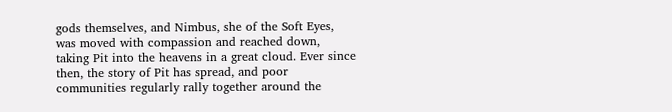gods themselves, and Nimbus, she of the Soft Eyes, was moved with compassion and reached down, taking Pit into the heavens in a great cloud. Ever since then, the story of Pit has spread, and poor communities regularly rally together around the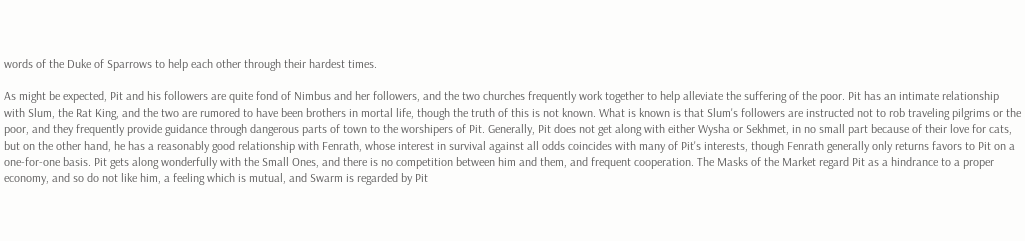words of the Duke of Sparrows to help each other through their hardest times.

As might be expected, Pit and his followers are quite fond of Nimbus and her followers, and the two churches frequently work together to help alleviate the suffering of the poor. Pit has an intimate relationship with Slum, the Rat King, and the two are rumored to have been brothers in mortal life, though the truth of this is not known. What is known is that Slum's followers are instructed not to rob traveling pilgrims or the poor, and they frequently provide guidance through dangerous parts of town to the worshipers of Pit. Generally, Pit does not get along with either Wysha or Sekhmet, in no small part because of their love for cats, but on the other hand, he has a reasonably good relationship with Fenrath, whose interest in survival against all odds coincides with many of Pit's interests, though Fenrath generally only returns favors to Pit on a one-for-one basis. Pit gets along wonderfully with the Small Ones, and there is no competition between him and them, and frequent cooperation. The Masks of the Market regard Pit as a hindrance to a proper economy, and so do not like him, a feeling which is mutual, and Swarm is regarded by Pit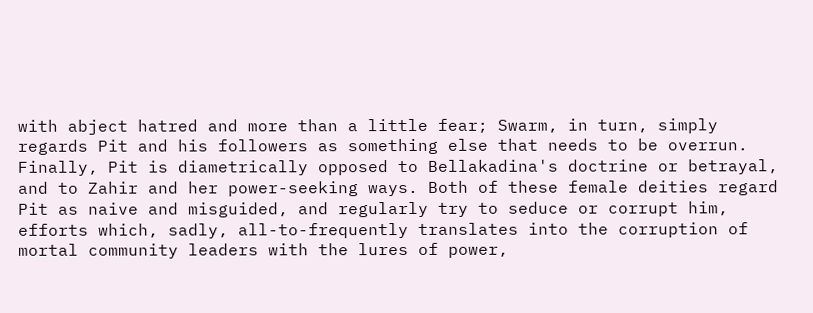with abject hatred and more than a little fear; Swarm, in turn, simply regards Pit and his followers as something else that needs to be overrun. Finally, Pit is diametrically opposed to Bellakadina's doctrine or betrayal, and to Zahir and her power-seeking ways. Both of these female deities regard Pit as naive and misguided, and regularly try to seduce or corrupt him, efforts which, sadly, all-to-frequently translates into the corruption of mortal community leaders with the lures of power,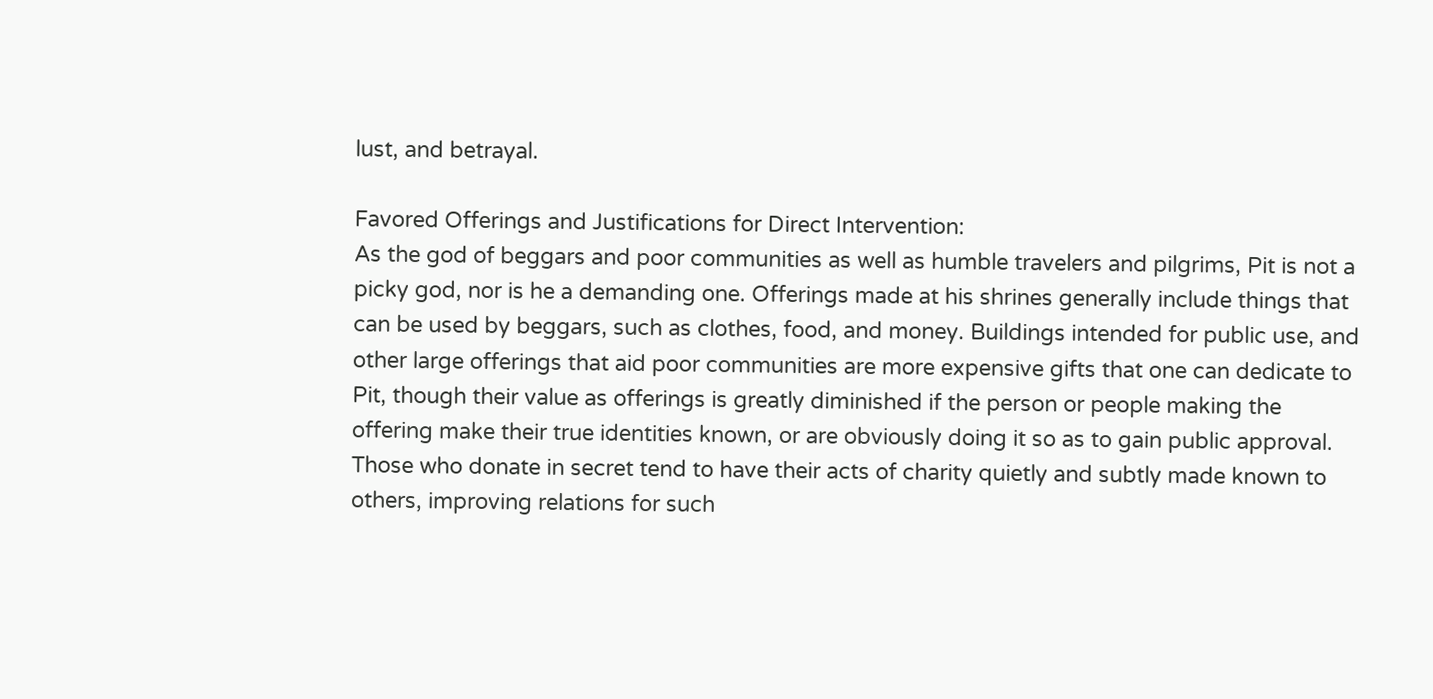lust, and betrayal.

Favored Offerings and Justifications for Direct Intervention:
As the god of beggars and poor communities as well as humble travelers and pilgrims, Pit is not a picky god, nor is he a demanding one. Offerings made at his shrines generally include things that can be used by beggars, such as clothes, food, and money. Buildings intended for public use, and other large offerings that aid poor communities are more expensive gifts that one can dedicate to Pit, though their value as offerings is greatly diminished if the person or people making the offering make their true identities known, or are obviously doing it so as to gain public approval. Those who donate in secret tend to have their acts of charity quietly and subtly made known to others, improving relations for such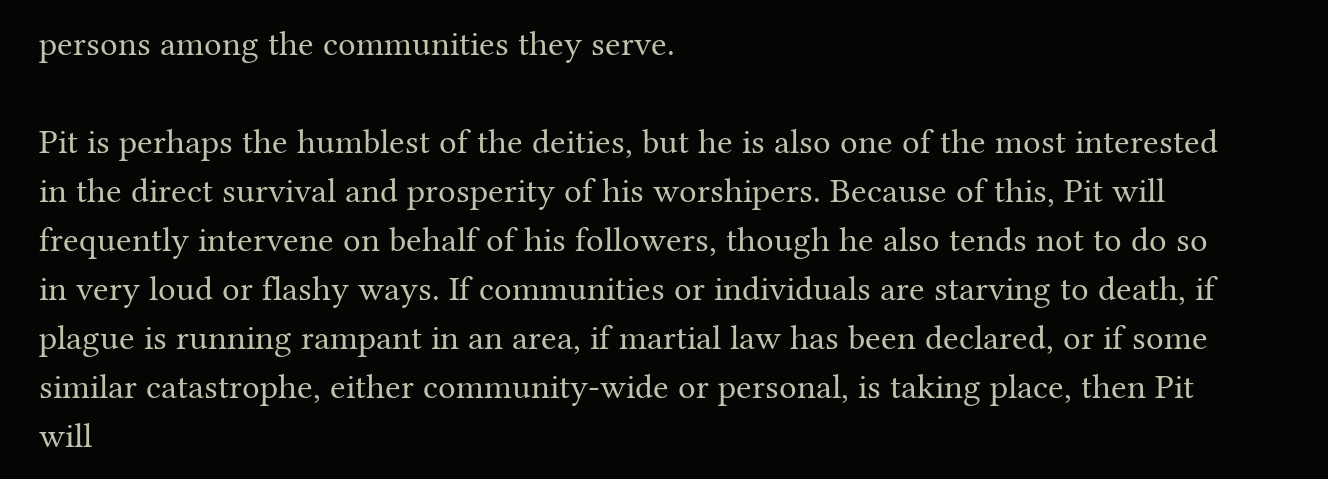persons among the communities they serve.

Pit is perhaps the humblest of the deities, but he is also one of the most interested in the direct survival and prosperity of his worshipers. Because of this, Pit will frequently intervene on behalf of his followers, though he also tends not to do so in very loud or flashy ways. If communities or individuals are starving to death, if plague is running rampant in an area, if martial law has been declared, or if some similar catastrophe, either community-wide or personal, is taking place, then Pit will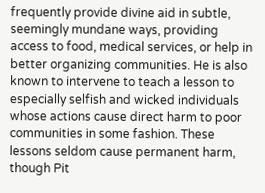frequently provide divine aid in subtle, seemingly mundane ways, providing access to food, medical services, or help in better organizing communities. He is also known to intervene to teach a lesson to especially selfish and wicked individuals whose actions cause direct harm to poor communities in some fashion. These lessons seldom cause permanent harm, though Pit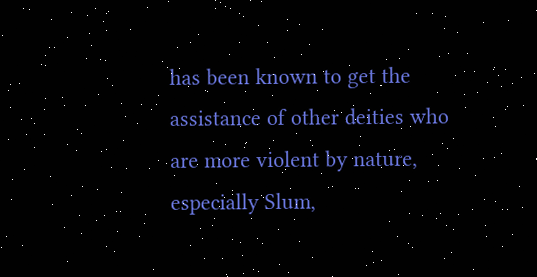has been known to get the assistance of other deities who are more violent by nature, especially Slum,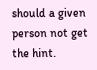should a given person not get the hint.